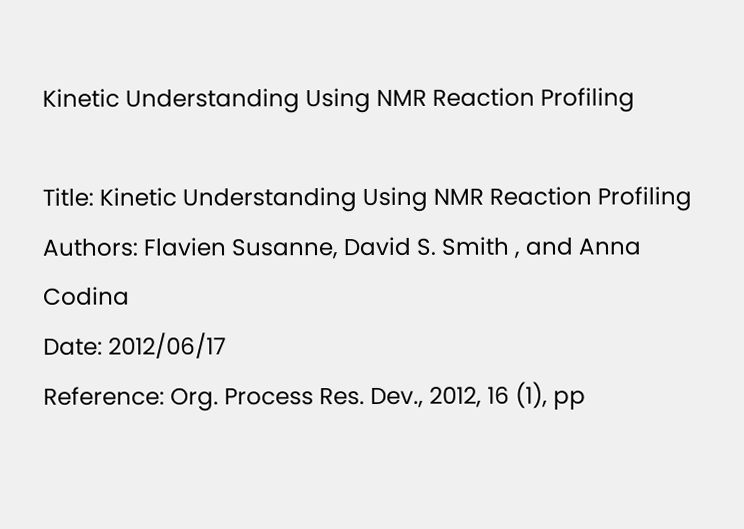Kinetic Understanding Using NMR Reaction Profiling

Title: Kinetic Understanding Using NMR Reaction Profiling
Authors: Flavien Susanne, David S. Smith , and Anna Codina
Date: 2012/06/17
Reference: Org. Process Res. Dev., 2012, 16 (1), pp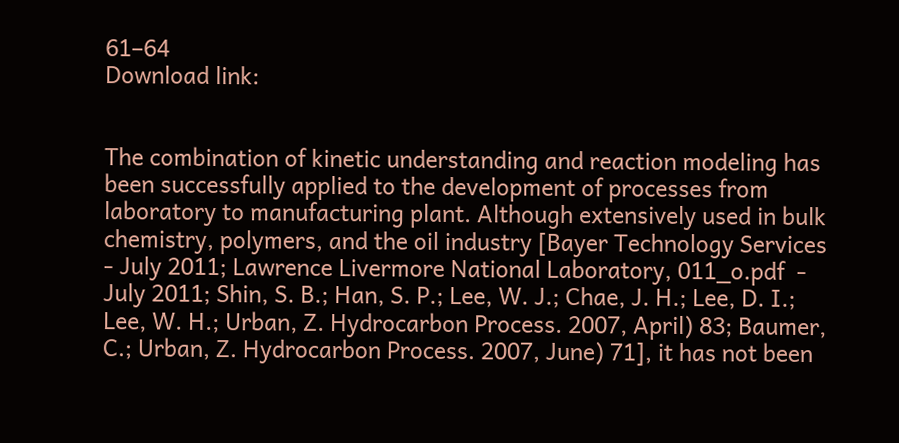61–64
Download link:


The combination of kinetic understanding and reaction modeling has been successfully applied to the development of processes from laboratory to manufacturing plant. Although extensively used in bulk chemistry, polymers, and the oil industry [Bayer Technology Services - July 2011; Lawrence Livermore National Laboratory, 011_o.pdf  - July 2011; Shin, S. B.; Han, S. P.; Lee, W. J.; Chae, J. H.; Lee, D. I.; Lee, W. H.; Urban, Z. Hydrocarbon Process. 2007, April) 83; Baumer, C.; Urban, Z. Hydrocarbon Process. 2007, June) 71], it has not been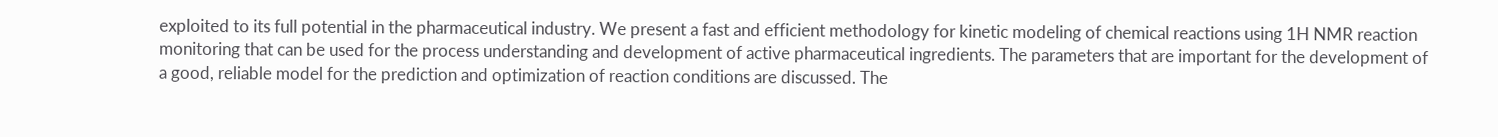exploited to its full potential in the pharmaceutical industry. We present a fast and efficient methodology for kinetic modeling of chemical reactions using 1H NMR reaction monitoring that can be used for the process understanding and development of active pharmaceutical ingredients. The parameters that are important for the development of a good, reliable model for the prediction and optimization of reaction conditions are discussed. The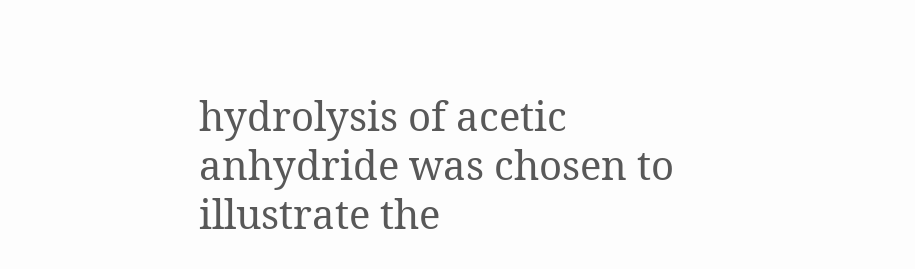hydrolysis of acetic anhydride was chosen to illustrate the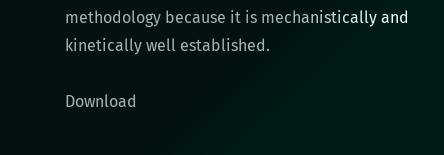methodology because it is mechanistically and kinetically well established.

Download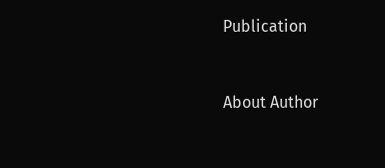Publication


About Author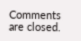Comments are closed.